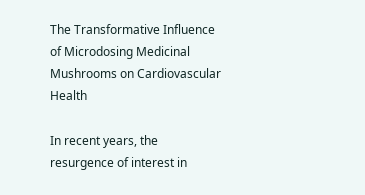The Transformative Influence of Microdosing Medicinal Mushrooms on Cardiovascular Health

In recent years, the resurgence of interest in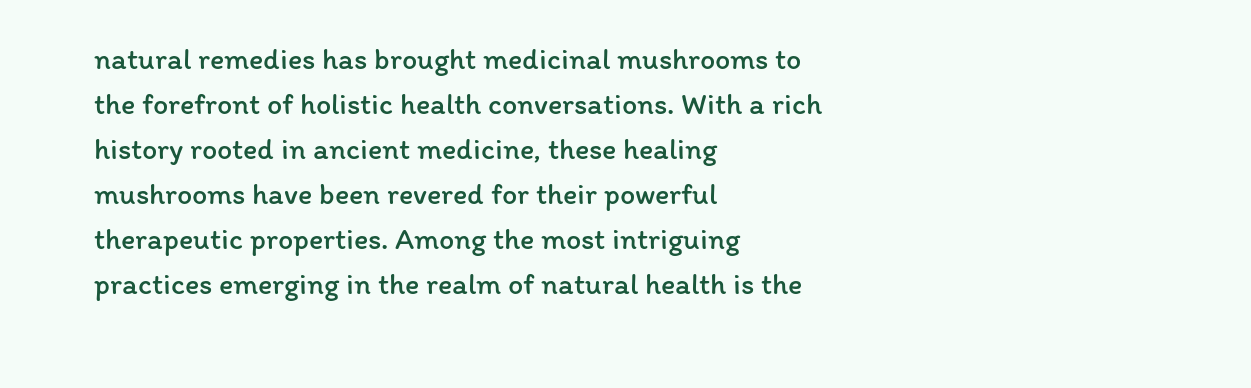natural remedies has brought medicinal mushrooms to the forefront of holistic health conversations. With a rich history rooted in ancient medicine, these healing mushrooms have been revered for their powerful therapeutic properties. Among the most intriguing practices emerging in the realm of natural health is the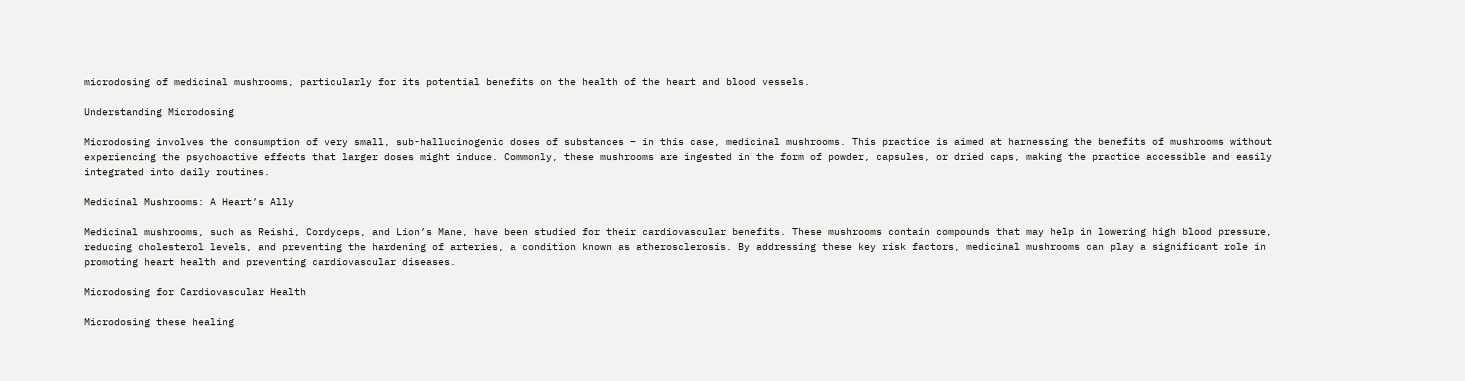microdosing of medicinal mushrooms, particularly for its potential benefits on the health of the heart and blood vessels.

Understanding Microdosing

Microdosing involves the consumption of very small, sub-hallucinogenic doses of substances – in this case, medicinal mushrooms. This practice is aimed at harnessing the benefits of mushrooms without experiencing the psychoactive effects that larger doses might induce. Commonly, these mushrooms are ingested in the form of powder, capsules, or dried caps, making the practice accessible and easily integrated into daily routines.

Medicinal Mushrooms: A Heart’s Ally

Medicinal mushrooms, such as Reishi, Cordyceps, and Lion’s Mane, have been studied for their cardiovascular benefits. These mushrooms contain compounds that may help in lowering high blood pressure, reducing cholesterol levels, and preventing the hardening of arteries, a condition known as atherosclerosis. By addressing these key risk factors, medicinal mushrooms can play a significant role in promoting heart health and preventing cardiovascular diseases.

Microdosing for Cardiovascular Health

Microdosing these healing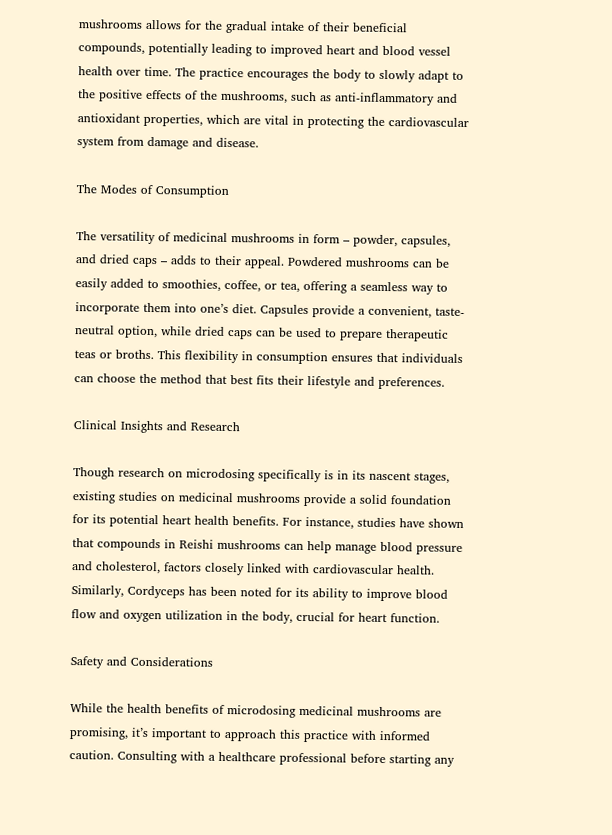mushrooms allows for the gradual intake of their beneficial compounds, potentially leading to improved heart and blood vessel health over time. The practice encourages the body to slowly adapt to the positive effects of the mushrooms, such as anti-inflammatory and antioxidant properties, which are vital in protecting the cardiovascular system from damage and disease.

The Modes of Consumption

The versatility of medicinal mushrooms in form – powder, capsules, and dried caps – adds to their appeal. Powdered mushrooms can be easily added to smoothies, coffee, or tea, offering a seamless way to incorporate them into one’s diet. Capsules provide a convenient, taste-neutral option, while dried caps can be used to prepare therapeutic teas or broths. This flexibility in consumption ensures that individuals can choose the method that best fits their lifestyle and preferences.

Clinical Insights and Research

Though research on microdosing specifically is in its nascent stages, existing studies on medicinal mushrooms provide a solid foundation for its potential heart health benefits. For instance, studies have shown that compounds in Reishi mushrooms can help manage blood pressure and cholesterol, factors closely linked with cardiovascular health. Similarly, Cordyceps has been noted for its ability to improve blood flow and oxygen utilization in the body, crucial for heart function.

Safety and Considerations

While the health benefits of microdosing medicinal mushrooms are promising, it’s important to approach this practice with informed caution. Consulting with a healthcare professional before starting any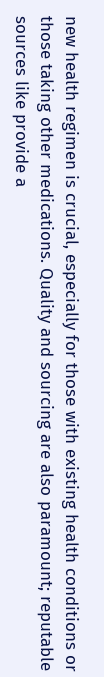new health regimen is crucial, especially for those with existing health conditions or those taking other medications. Quality and sourcing are also paramount; reputable sources like provide a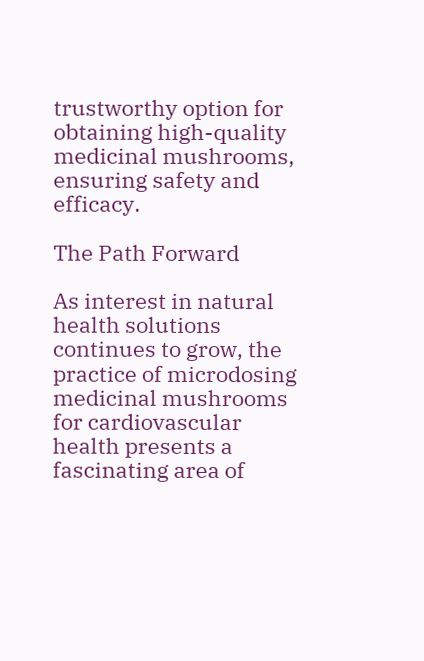trustworthy option for obtaining high-quality medicinal mushrooms, ensuring safety and efficacy.

The Path Forward

As interest in natural health solutions continues to grow, the practice of microdosing medicinal mushrooms for cardiovascular health presents a fascinating area of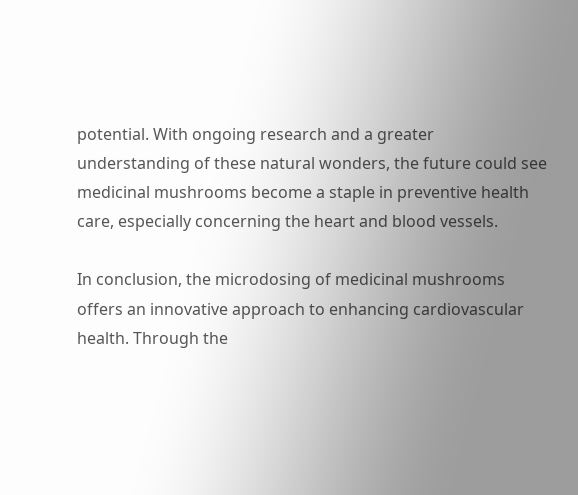potential. With ongoing research and a greater understanding of these natural wonders, the future could see medicinal mushrooms become a staple in preventive health care, especially concerning the heart and blood vessels.

In conclusion, the microdosing of medicinal mushrooms offers an innovative approach to enhancing cardiovascular health. Through the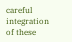careful integration of these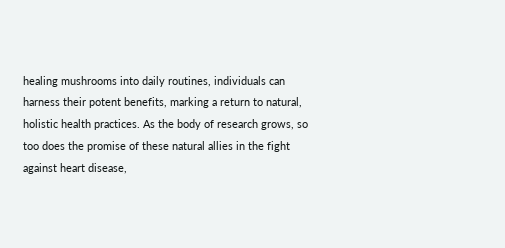healing mushrooms into daily routines, individuals can harness their potent benefits, marking a return to natural, holistic health practices. As the body of research grows, so too does the promise of these natural allies in the fight against heart disease,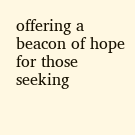offering a beacon of hope for those seeking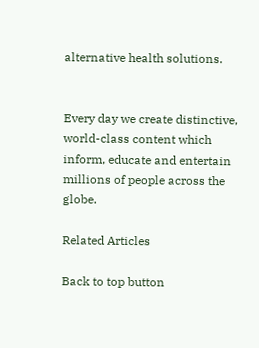alternative health solutions.


Every day we create distinctive, world-class content which inform, educate and entertain millions of people across the globe.

Related Articles

Back to top button